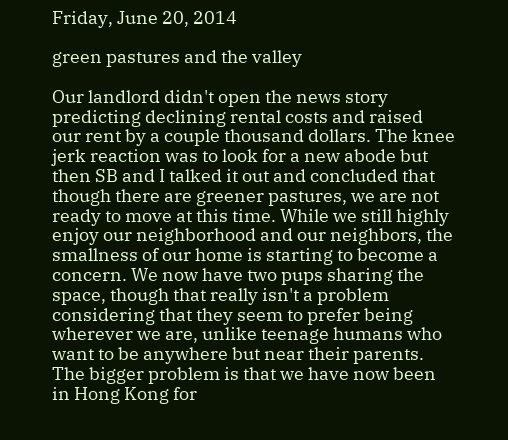Friday, June 20, 2014

green pastures and the valley

Our landlord didn't open the news story predicting declining rental costs and raised our rent by a couple thousand dollars. The knee jerk reaction was to look for a new abode but then SB and I talked it out and concluded that though there are greener pastures, we are not ready to move at this time. While we still highly enjoy our neighborhood and our neighbors, the smallness of our home is starting to become a concern. We now have two pups sharing the space, though that really isn't a problem considering that they seem to prefer being wherever we are, unlike teenage humans who want to be anywhere but near their parents. The bigger problem is that we have now been in Hong Kong for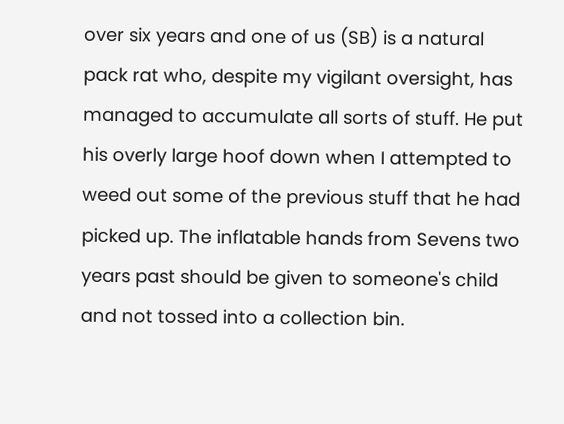over six years and one of us (SB) is a natural  pack rat who, despite my vigilant oversight, has managed to accumulate all sorts of stuff. He put his overly large hoof down when I attempted to weed out some of the previous stuff that he had picked up. The inflatable hands from Sevens two years past should be given to someone's child and not tossed into a collection bin.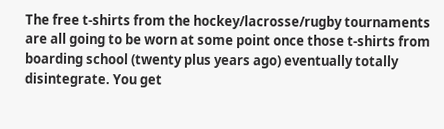The free t-shirts from the hockey/lacrosse/rugby tournaments are all going to be worn at some point once those t-shirts from boarding school (twenty plus years ago) eventually totally disintegrate. You get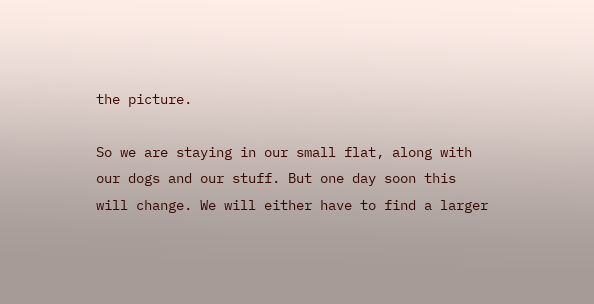the picture.

So we are staying in our small flat, along with our dogs and our stuff. But one day soon this will change. We will either have to find a larger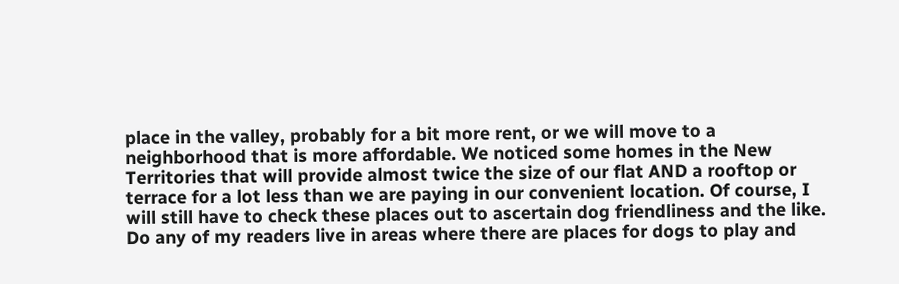place in the valley, probably for a bit more rent, or we will move to a neighborhood that is more affordable. We noticed some homes in the New Territories that will provide almost twice the size of our flat AND a rooftop or terrace for a lot less than we are paying in our convenient location. Of course, I will still have to check these places out to ascertain dog friendliness and the like. Do any of my readers live in areas where there are places for dogs to play and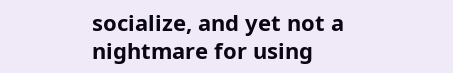socialize, and yet not a nightmare for using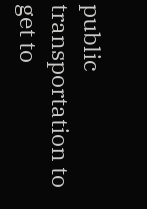public transportation to get to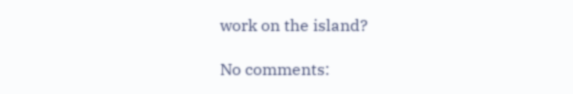work on the island?

No comments: